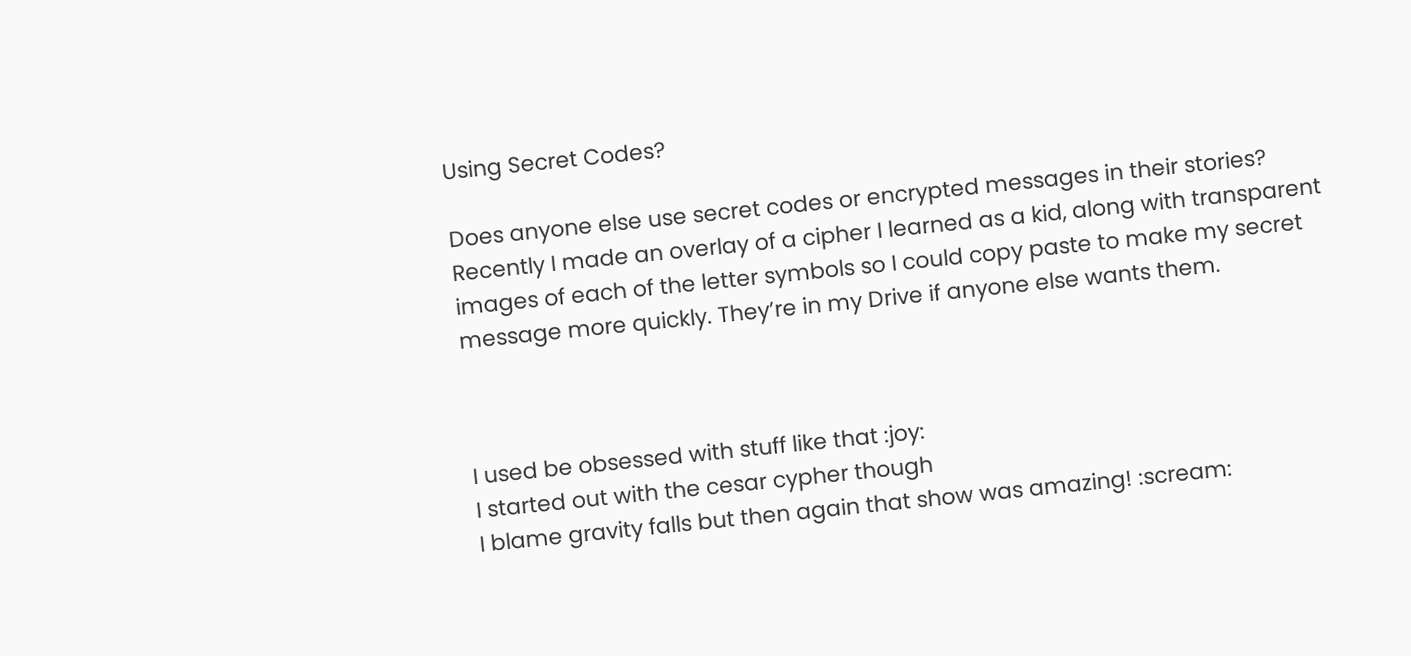Using Secret Codes?

Does anyone else use secret codes or encrypted messages in their stories? Recently I made an overlay of a cipher I learned as a kid, along with transparent images of each of the letter symbols so I could copy paste to make my secret message more quickly. They’re in my Drive if anyone else wants them.



I used be obsessed with stuff like that :joy:
I started out with the cesar cypher though
I blame gravity falls but then again that show was amazing! :scream: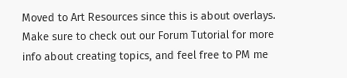Moved to Art Resources since this is about overlays. Make sure to check out our Forum Tutorial for more info about creating topics, and feel free to PM me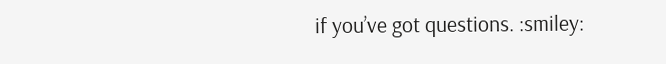if you’ve got questions. :smiley: